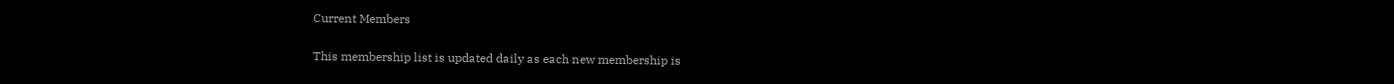Current Members

This membership list is updated daily as each new membership is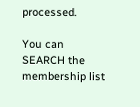processed.

You can SEARCH the membership list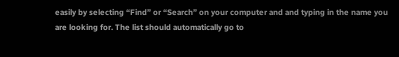easily by selecting “Find” or “Search” on your computer and and typing in the name you are looking for. The list should automatically go to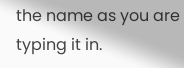the name as you are typing it in.